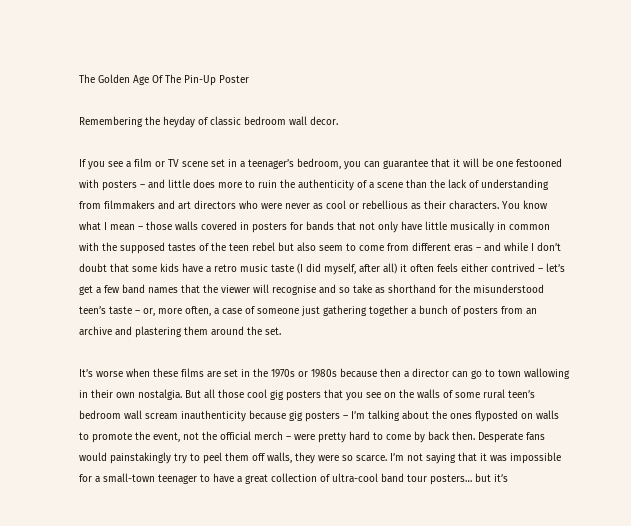The Golden Age Of The Pin-Up Poster

Remembering the heyday of classic bedroom wall decor.

If you see a film or TV scene set in a teenager’s bedroom, you can guarantee that it will be one festooned with posters – and little does more to ruin the authenticity of a scene than the lack of understanding from filmmakers and art directors who were never as cool or rebellious as their characters. You know what I mean – those walls covered in posters for bands that not only have little musically in common with the supposed tastes of the teen rebel but also seem to come from different eras – and while I don’t doubt that some kids have a retro music taste (I did myself, after all) it often feels either contrived – let’s get a few band names that the viewer will recognise and so take as shorthand for the misunderstood teen’s taste – or, more often, a case of someone just gathering together a bunch of posters from an archive and plastering them around the set.

It’s worse when these films are set in the 1970s or 1980s because then a director can go to town wallowing in their own nostalgia. But all those cool gig posters that you see on the walls of some rural teen’s bedroom wall scream inauthenticity because gig posters – I’m talking about the ones flyposted on walls to promote the event, not the official merch – were pretty hard to come by back then. Desperate fans would painstakingly try to peel them off walls, they were so scarce. I’m not saying that it was impossible for a small-town teenager to have a great collection of ultra-cool band tour posters… but it’s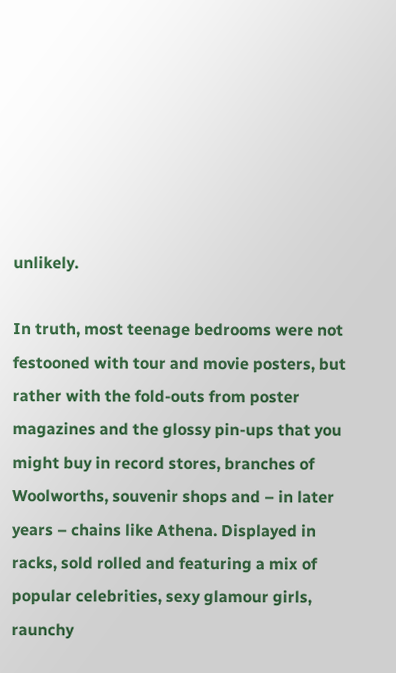unlikely.

In truth, most teenage bedrooms were not festooned with tour and movie posters, but rather with the fold-outs from poster magazines and the glossy pin-ups that you might buy in record stores, branches of Woolworths, souvenir shops and – in later years – chains like Athena. Displayed in racks, sold rolled and featuring a mix of popular celebrities, sexy glamour girls, raunchy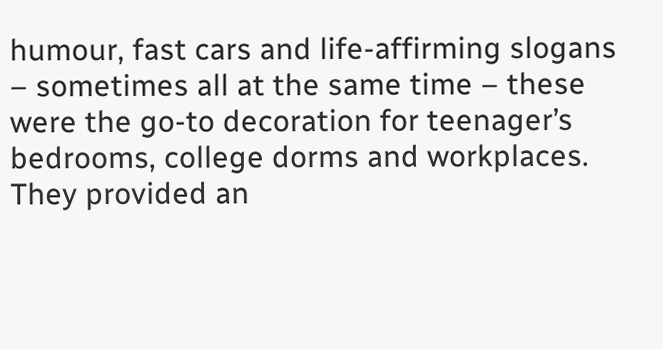humour, fast cars and life-affirming slogans – sometimes all at the same time – these were the go-to decoration for teenager’s bedrooms, college dorms and workplaces. They provided an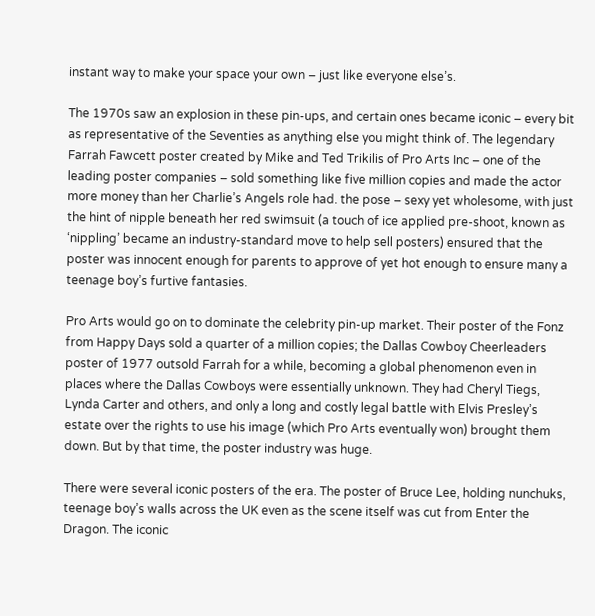instant way to make your space your own – just like everyone else’s.

The 1970s saw an explosion in these pin-ups, and certain ones became iconic – every bit as representative of the Seventies as anything else you might think of. The legendary Farrah Fawcett poster created by Mike and Ted Trikilis of Pro Arts Inc – one of the leading poster companies – sold something like five million copies and made the actor more money than her Charlie’s Angels role had. the pose – sexy yet wholesome, with just the hint of nipple beneath her red swimsuit (a touch of ice applied pre-shoot, known as ‘nippling’ became an industry-standard move to help sell posters) ensured that the poster was innocent enough for parents to approve of yet hot enough to ensure many a teenage boy’s furtive fantasies.

Pro Arts would go on to dominate the celebrity pin-up market. Their poster of the Fonz from Happy Days sold a quarter of a million copies; the Dallas Cowboy Cheerleaders poster of 1977 outsold Farrah for a while, becoming a global phenomenon even in places where the Dallas Cowboys were essentially unknown. They had Cheryl Tiegs, Lynda Carter and others, and only a long and costly legal battle with Elvis Presley’s estate over the rights to use his image (which Pro Arts eventually won) brought them down. But by that time, the poster industry was huge.

There were several iconic posters of the era. The poster of Bruce Lee, holding nunchuks, teenage boy’s walls across the UK even as the scene itself was cut from Enter the Dragon. The iconic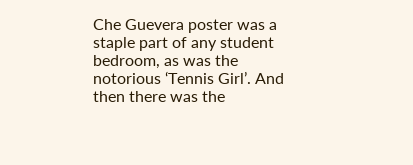Che Guevera poster was a staple part of any student bedroom, as was the notorious ‘Tennis Girl’. And then there was the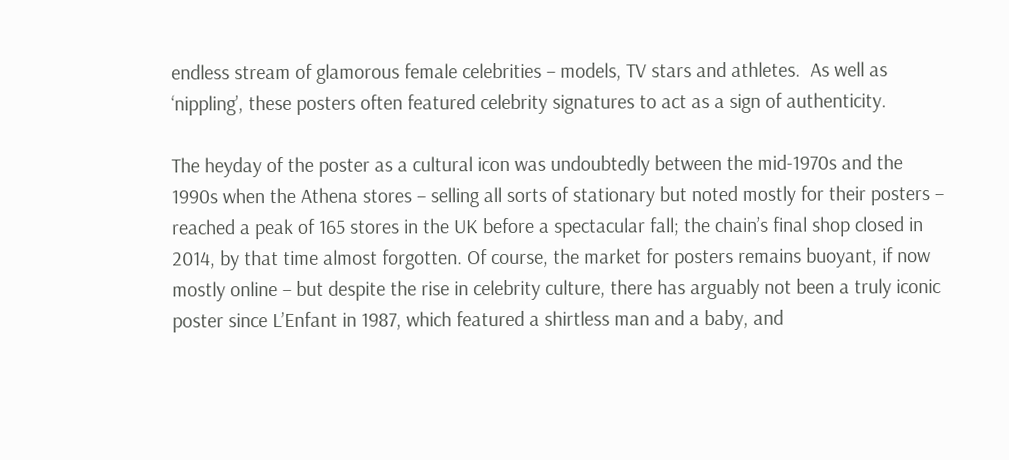endless stream of glamorous female celebrities – models, TV stars and athletes.  As well as ‘nippling’, these posters often featured celebrity signatures to act as a sign of authenticity.

The heyday of the poster as a cultural icon was undoubtedly between the mid-1970s and the 1990s when the Athena stores – selling all sorts of stationary but noted mostly for their posters – reached a peak of 165 stores in the UK before a spectacular fall; the chain’s final shop closed in 2014, by that time almost forgotten. Of course, the market for posters remains buoyant, if now mostly online – but despite the rise in celebrity culture, there has arguably not been a truly iconic poster since L’Enfant in 1987, which featured a shirtless man and a baby, and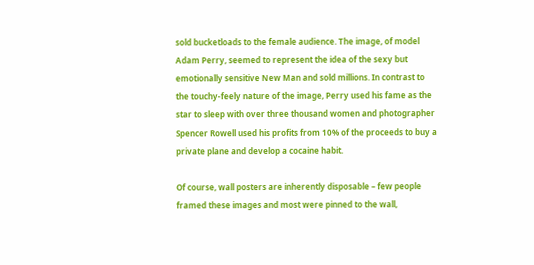sold bucketloads to the female audience. The image, of model Adam Perry, seemed to represent the idea of the sexy but emotionally sensitive New Man and sold millions. In contrast to the touchy-feely nature of the image, Perry used his fame as the star to sleep with over three thousand women and photographer Spencer Rowell used his profits from 10% of the proceeds to buy a private plane and develop a cocaine habit.

Of course, wall posters are inherently disposable – few people framed these images and most were pinned to the wall,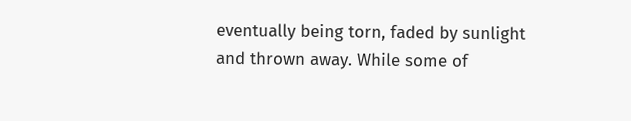eventually being torn, faded by sunlight and thrown away. While some of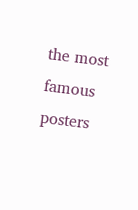the most famous posters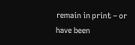remain in print – or have been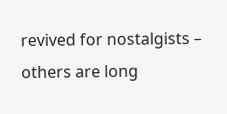revived for nostalgists – others are long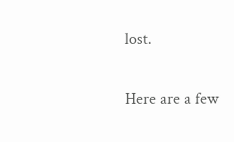lost.

Here are a few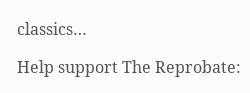classics…

Help support The Reprobate: